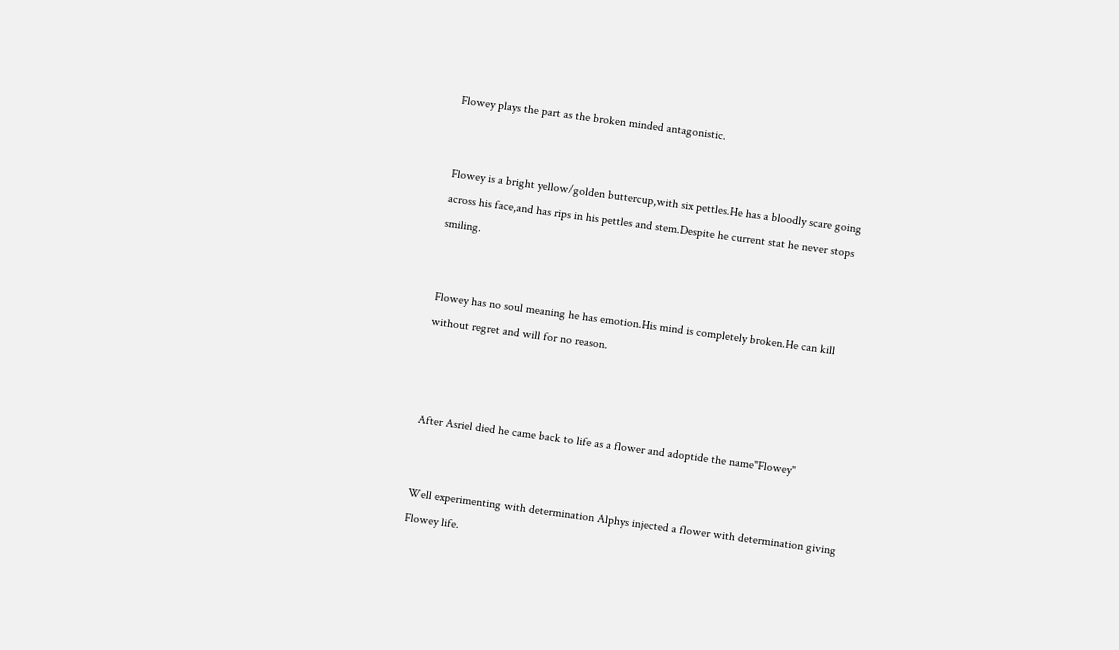Flowey plays the part as the broken minded antagonistic.


Flowey is a bright yellow/golden buttercup,with six pettles.He has a bloodly scare going across his face,and has rips in his pettles and stem.Despite he current stat he never stops smiling.


Flowey has no soul meaning he has emotion.His mind is completely broken.He can kill without regret and will for no reason.



After Asriel died he came back to life as a flower and adoptide the name"Flowey"


Well experimenting with determination Alphys injected a flower with determination giving Flowey life.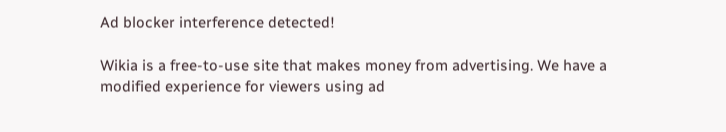Ad blocker interference detected!

Wikia is a free-to-use site that makes money from advertising. We have a modified experience for viewers using ad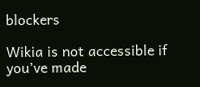blockers

Wikia is not accessible if you’ve made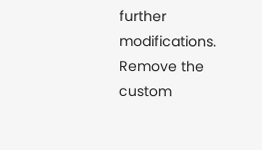further modifications. Remove the custom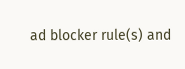ad blocker rule(s) and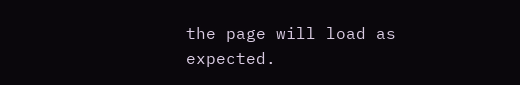the page will load as expected.